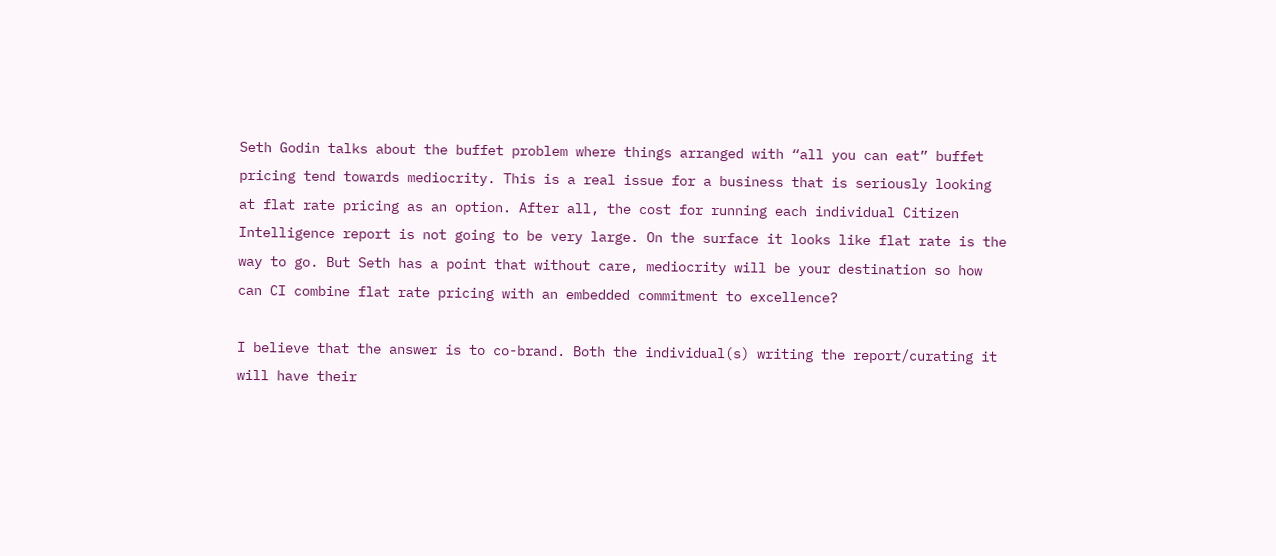Seth Godin talks about the buffet problem where things arranged with “all you can eat” buffet pricing tend towards mediocrity. This is a real issue for a business that is seriously looking at flat rate pricing as an option. After all, the cost for running each individual Citizen Intelligence report is not going to be very large. On the surface it looks like flat rate is the way to go. But Seth has a point that without care, mediocrity will be your destination so how can CI combine flat rate pricing with an embedded commitment to excellence?

I believe that the answer is to co-brand. Both the individual(s) writing the report/curating it will have their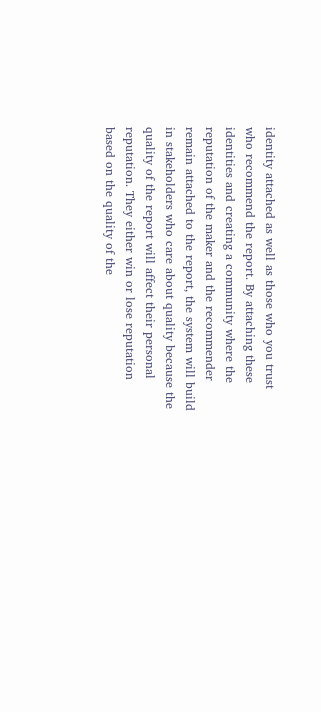identity attached as well as those who you trust who recommend the report. By attaching these identities and creating a community where the reputation of the maker and the recommender remain attached to the report, the system will build in stakeholders who care about quality because the quality of the report will affect their personal reputation. They either win or lose reputation based on the quality of the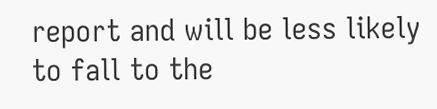report and will be less likely to fall to the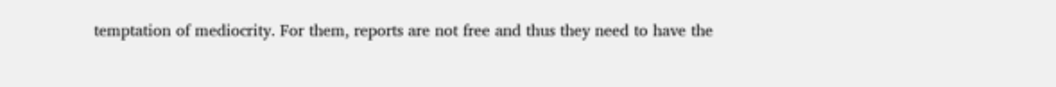temptation of mediocrity. For them, reports are not free and thus they need to have the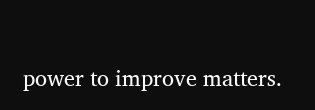power to improve matters.